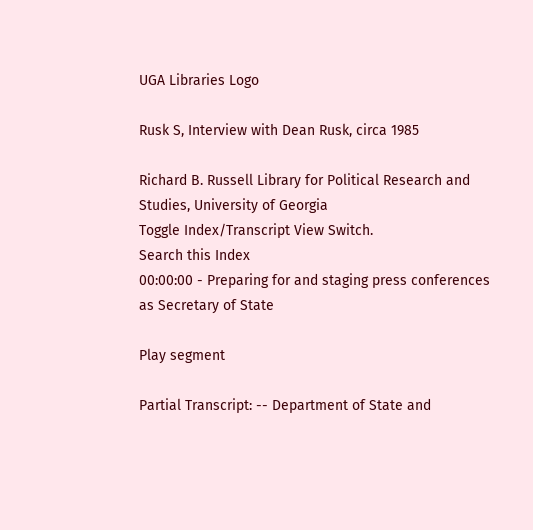UGA Libraries Logo

Rusk S, Interview with Dean Rusk, circa 1985

Richard B. Russell Library for Political Research and Studies, University of Georgia
Toggle Index/Transcript View Switch.
Search this Index
00:00:00 - Preparing for and staging press conferences as Secretary of State

Play segment

Partial Transcript: -- Department of State and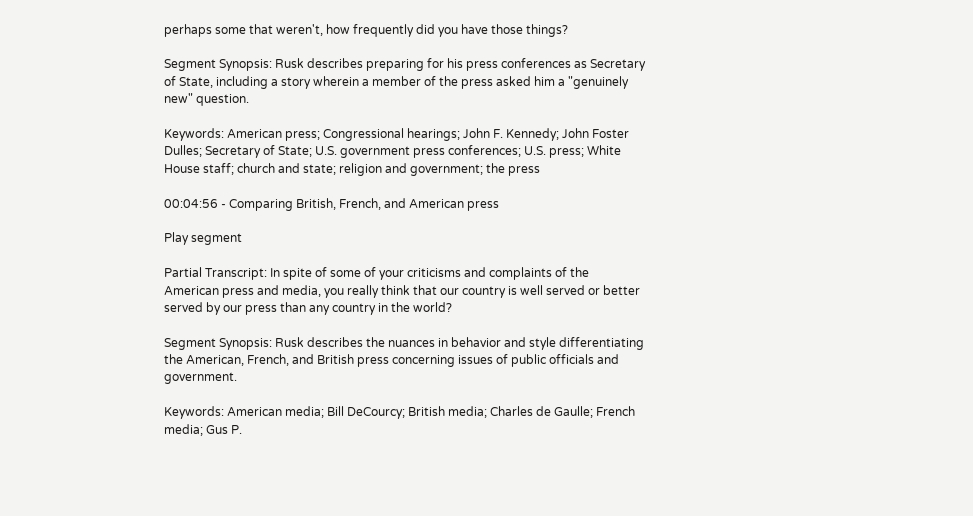perhaps some that weren't, how frequently did you have those things?

Segment Synopsis: Rusk describes preparing for his press conferences as Secretary of State, including a story wherein a member of the press asked him a "genuinely new" question.

Keywords: American press; Congressional hearings; John F. Kennedy; John Foster Dulles; Secretary of State; U.S. government press conferences; U.S. press; White House staff; church and state; religion and government; the press

00:04:56 - Comparing British, French, and American press

Play segment

Partial Transcript: In spite of some of your criticisms and complaints of the American press and media, you really think that our country is well served or better served by our press than any country in the world?

Segment Synopsis: Rusk describes the nuances in behavior and style differentiating the American, French, and British press concerning issues of public officials and government.

Keywords: American media; Bill DeCourcy; British media; Charles de Gaulle; French media; Gus P.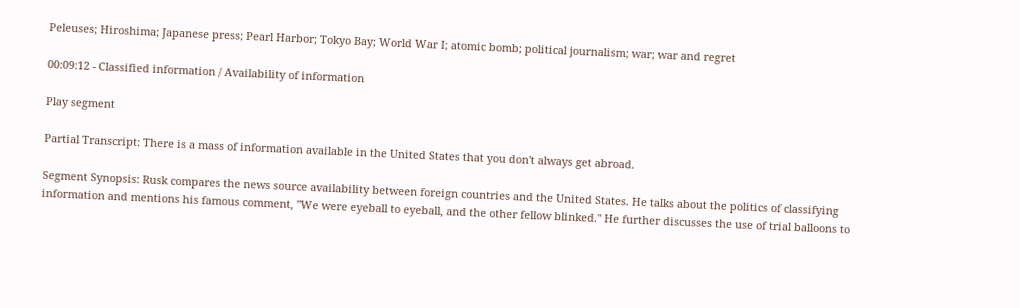Peleuses; Hiroshima; Japanese press; Pearl Harbor; Tokyo Bay; World War I; atomic bomb; political journalism; war; war and regret

00:09:12 - Classified information / Availability of information

Play segment

Partial Transcript: There is a mass of information available in the United States that you don't always get abroad.

Segment Synopsis: Rusk compares the news source availability between foreign countries and the United States. He talks about the politics of classifying information and mentions his famous comment, "We were eyeball to eyeball, and the other fellow blinked." He further discusses the use of trial balloons to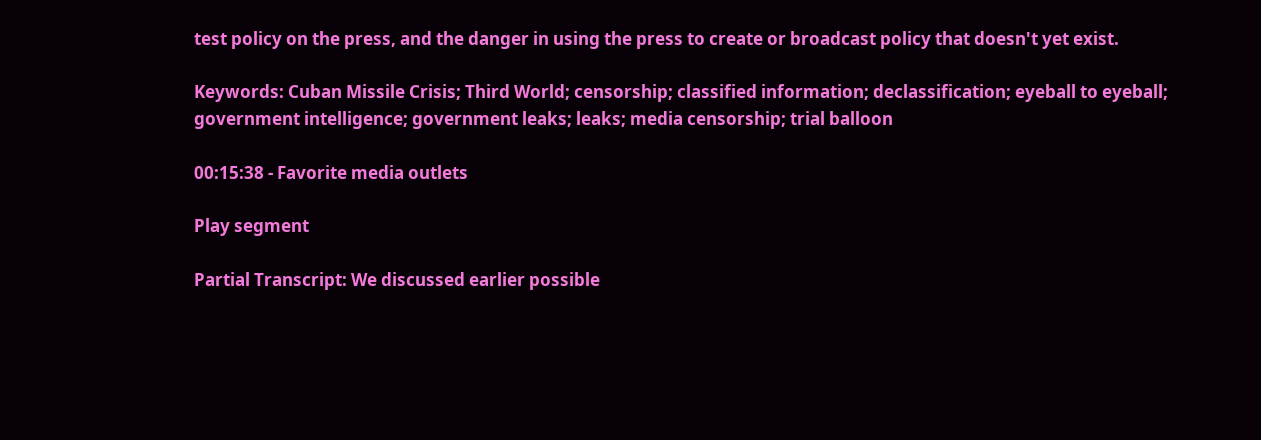test policy on the press, and the danger in using the press to create or broadcast policy that doesn't yet exist.

Keywords: Cuban Missile Crisis; Third World; censorship; classified information; declassification; eyeball to eyeball; government intelligence; government leaks; leaks; media censorship; trial balloon

00:15:38 - Favorite media outlets

Play segment

Partial Transcript: We discussed earlier possible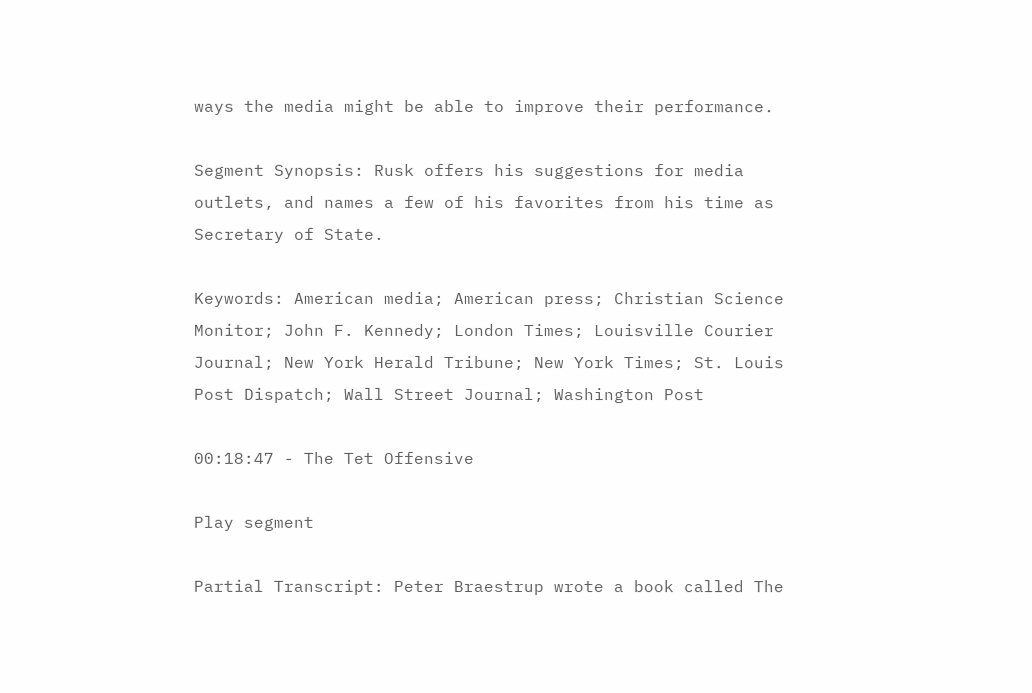ways the media might be able to improve their performance.

Segment Synopsis: Rusk offers his suggestions for media outlets, and names a few of his favorites from his time as Secretary of State.

Keywords: American media; American press; Christian Science Monitor; John F. Kennedy; London Times; Louisville Courier Journal; New York Herald Tribune; New York Times; St. Louis Post Dispatch; Wall Street Journal; Washington Post

00:18:47 - The Tet Offensive

Play segment

Partial Transcript: Peter Braestrup wrote a book called The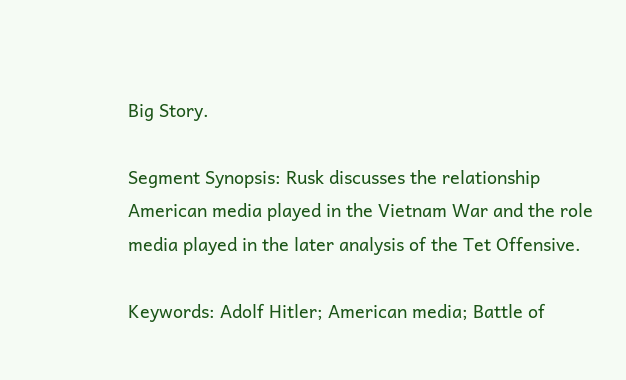Big Story.

Segment Synopsis: Rusk discusses the relationship American media played in the Vietnam War and the role media played in the later analysis of the Tet Offensive.

Keywords: Adolf Hitler; American media; Battle of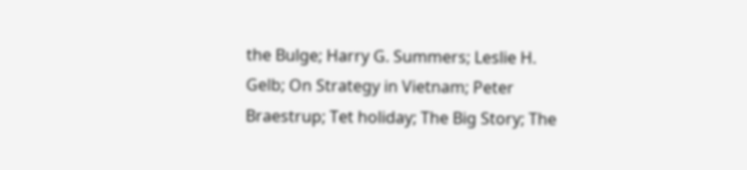the Bulge; Harry G. Summers; Leslie H. Gelb; On Strategy in Vietnam; Peter Braestrup; Tet holiday; The Big Story; The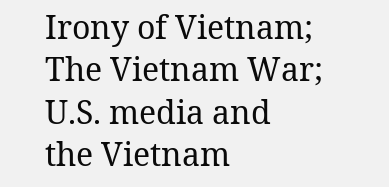Irony of Vietnam; The Vietnam War; U.S. media and the Vietnam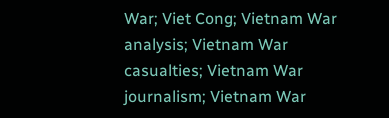War; Viet Cong; Vietnam War analysis; Vietnam War casualties; Vietnam War journalism; Vietnam War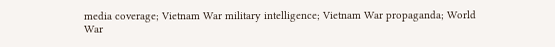media coverage; Vietnam War military intelligence; Vietnam War propaganda; World War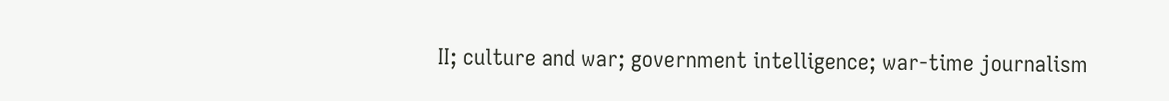II; culture and war; government intelligence; war-time journalism